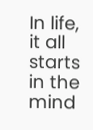In life, it all starts in the mind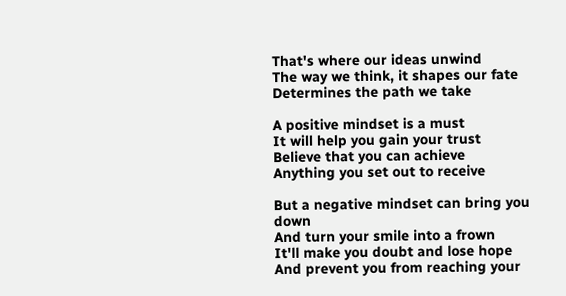That's where our ideas unwind
The way we think, it shapes our fate
Determines the path we take

A positive mindset is a must
It will help you gain your trust
Believe that you can achieve
Anything you set out to receive

But a negative mindset can bring you down
And turn your smile into a frown
It'll make you doubt and lose hope
And prevent you from reaching your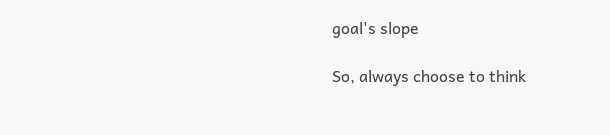goal's slope

So, always choose to think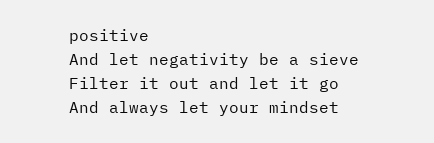positive
And let negativity be a sieve
Filter it out and let it go
And always let your mindset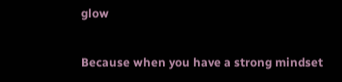glow

Because when you have a strong mindset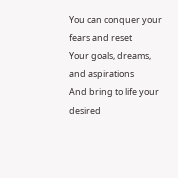You can conquer your fears and reset
Your goals, dreams, and aspirations
And bring to life your desired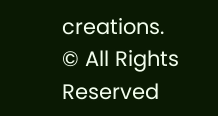creations.
© All Rights Reserved